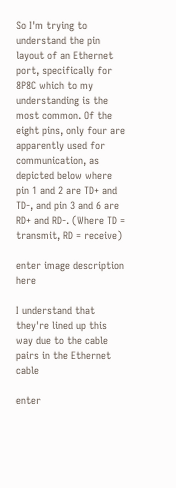So I'm trying to understand the pin layout of an Ethernet port, specifically for 8P8C which to my understanding is the most common. Of the eight pins, only four are apparently used for communication, as depicted below where pin 1 and 2 are TD+ and TD-, and pin 3 and 6 are RD+ and RD-. (Where TD = transmit, RD = receive)

enter image description here

I understand that they're lined up this way due to the cable pairs in the Ethernet cable

enter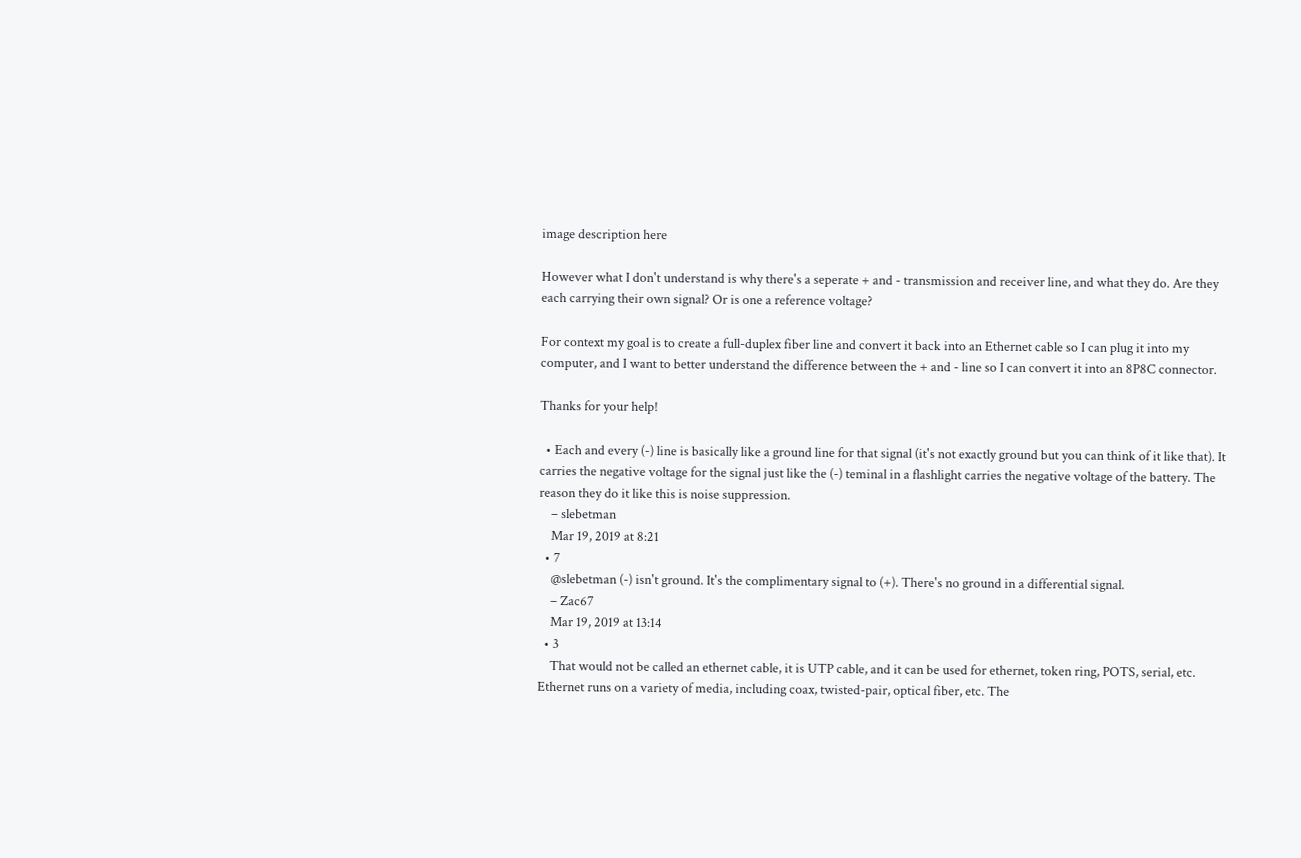image description here

However what I don't understand is why there's a seperate + and - transmission and receiver line, and what they do. Are they each carrying their own signal? Or is one a reference voltage?

For context my goal is to create a full-duplex fiber line and convert it back into an Ethernet cable so I can plug it into my computer, and I want to better understand the difference between the + and - line so I can convert it into an 8P8C connector.

Thanks for your help!

  • Each and every (-) line is basically like a ground line for that signal (it's not exactly ground but you can think of it like that). It carries the negative voltage for the signal just like the (-) teminal in a flashlight carries the negative voltage of the battery. The reason they do it like this is noise suppression.
    – slebetman
    Mar 19, 2019 at 8:21
  • 7
    @slebetman (-) isn't ground. It's the complimentary signal to (+). There's no ground in a differential signal.
    – Zac67
    Mar 19, 2019 at 13:14
  • 3
    That would not be called an ethernet cable, it is UTP cable, and it can be used for ethernet, token ring, POTS, serial, etc. Ethernet runs on a variety of media, including coax, twisted-pair, optical fiber, etc. The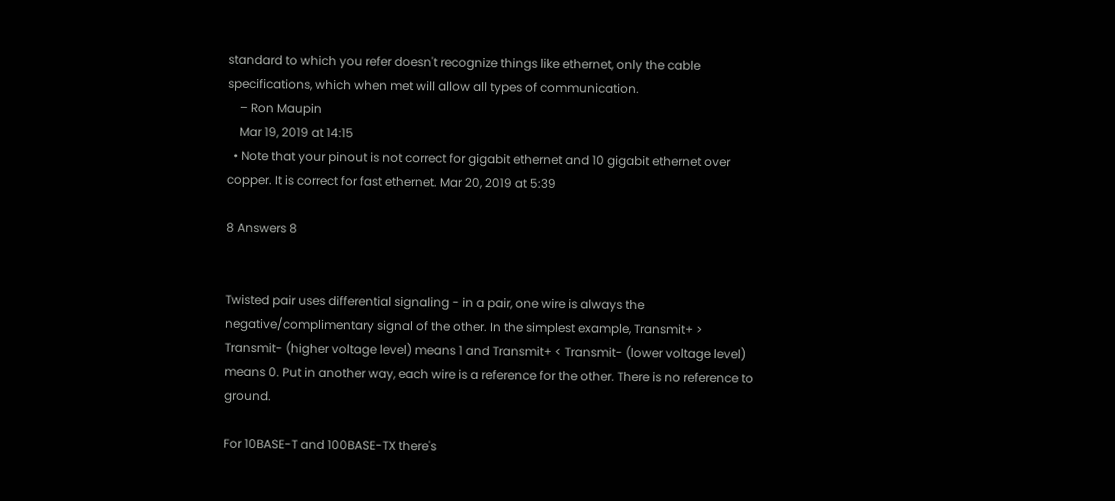standard to which you refer doesn't recognize things like ethernet, only the cable specifications, which when met will allow all types of communication.
    – Ron Maupin
    Mar 19, 2019 at 14:15
  • Note that your pinout is not correct for gigabit ethernet and 10 gigabit ethernet over copper. It is correct for fast ethernet. Mar 20, 2019 at 5:39

8 Answers 8


Twisted pair uses differential signaling - in a pair, one wire is always the negative/complimentary signal of the other. In the simplest example, Transmit+ > Transmit- (higher voltage level) means 1 and Transmit+ < Transmit- (lower voltage level) means 0. Put in another way, each wire is a reference for the other. There is no reference to ground.

For 10BASE-T and 100BASE-TX there's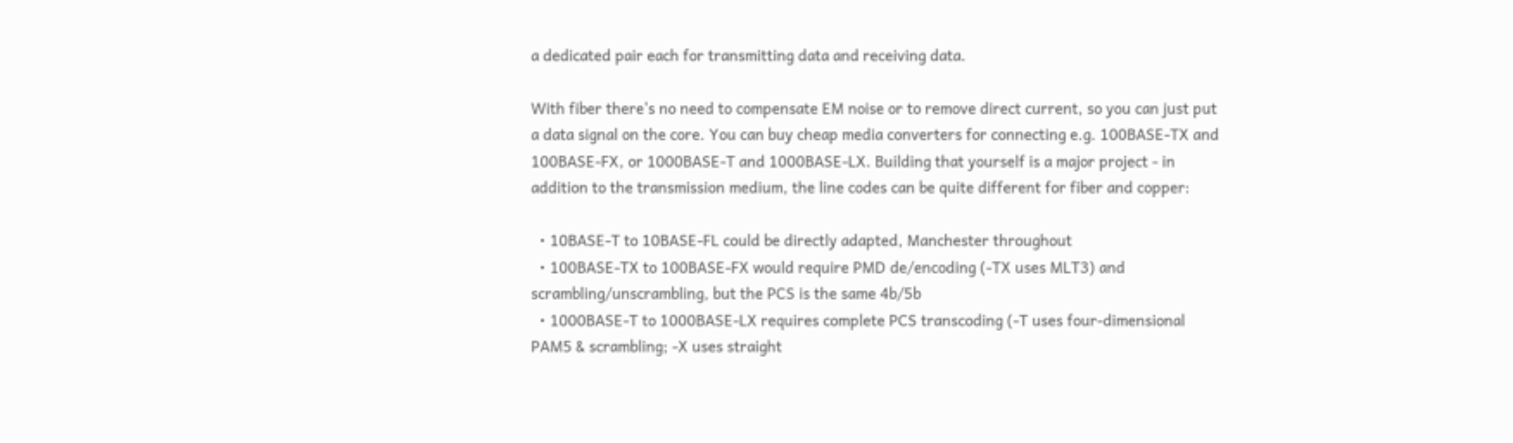a dedicated pair each for transmitting data and receiving data.

With fiber there's no need to compensate EM noise or to remove direct current, so you can just put a data signal on the core. You can buy cheap media converters for connecting e.g. 100BASE-TX and 100BASE-FX, or 1000BASE-T and 1000BASE-LX. Building that yourself is a major project - in addition to the transmission medium, the line codes can be quite different for fiber and copper:

  • 10BASE-T to 10BASE-FL could be directly adapted, Manchester throughout
  • 100BASE-TX to 100BASE-FX would require PMD de/encoding (-TX uses MLT3) and scrambling/unscrambling, but the PCS is the same 4b/5b
  • 1000BASE-T to 1000BASE-LX requires complete PCS transcoding (-T uses four-dimensional PAM5 & scrambling; -X uses straight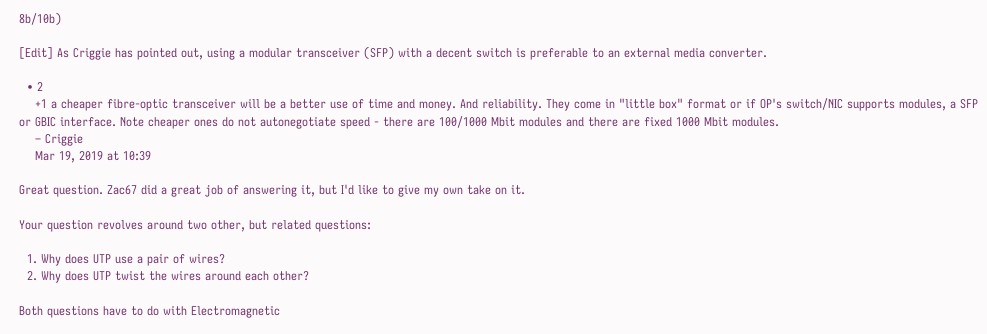8b/10b)

[Edit] As Criggie has pointed out, using a modular transceiver (SFP) with a decent switch is preferable to an external media converter.

  • 2
    +1 a cheaper fibre-optic transceiver will be a better use of time and money. And reliability. They come in "little box" format or if OP's switch/NIC supports modules, a SFP or GBIC interface. Note cheaper ones do not autonegotiate speed - there are 100/1000 Mbit modules and there are fixed 1000 Mbit modules.
    – Criggie
    Mar 19, 2019 at 10:39

Great question. Zac67 did a great job of answering it, but I'd like to give my own take on it.

Your question revolves around two other, but related questions:

  1. Why does UTP use a pair of wires?
  2. Why does UTP twist the wires around each other?

Both questions have to do with Electromagnetic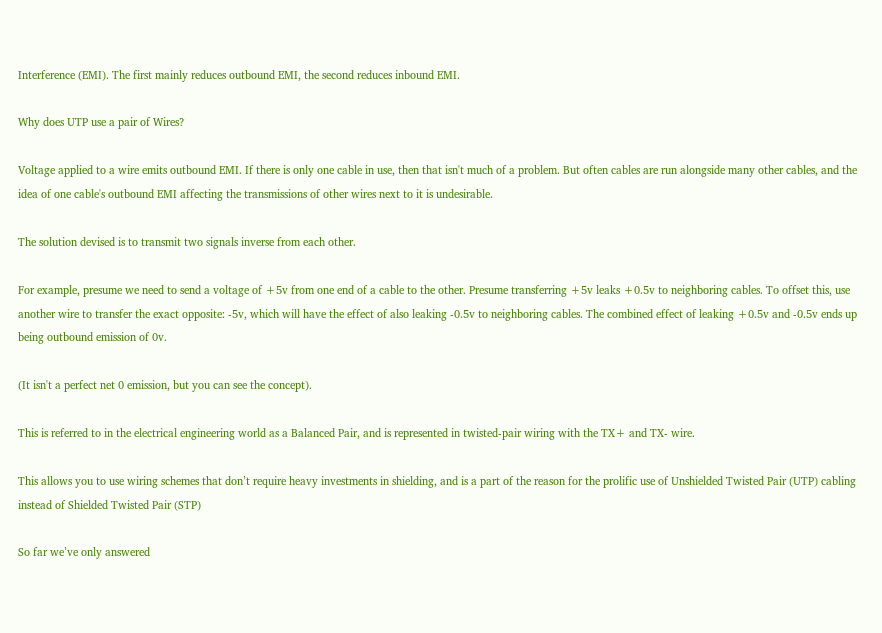Interference (EMI). The first mainly reduces outbound EMI, the second reduces inbound EMI.

Why does UTP use a pair of Wires?

Voltage applied to a wire emits outbound EMI. If there is only one cable in use, then that isn't much of a problem. But often cables are run alongside many other cables, and the idea of one cable's outbound EMI affecting the transmissions of other wires next to it is undesirable.

The solution devised is to transmit two signals inverse from each other.

For example, presume we need to send a voltage of +5v from one end of a cable to the other. Presume transferring +5v leaks +0.5v to neighboring cables. To offset this, use another wire to transfer the exact opposite: -5v, which will have the effect of also leaking -0.5v to neighboring cables. The combined effect of leaking +0.5v and -0.5v ends up being outbound emission of 0v.

(It isn't a perfect net 0 emission, but you can see the concept).

This is referred to in the electrical engineering world as a Balanced Pair, and is represented in twisted-pair wiring with the TX+ and TX- wire.

This allows you to use wiring schemes that don’t require heavy investments in shielding, and is a part of the reason for the prolific use of Unshielded Twisted Pair (UTP) cabling instead of Shielded Twisted Pair (STP)

So far we’ve only answered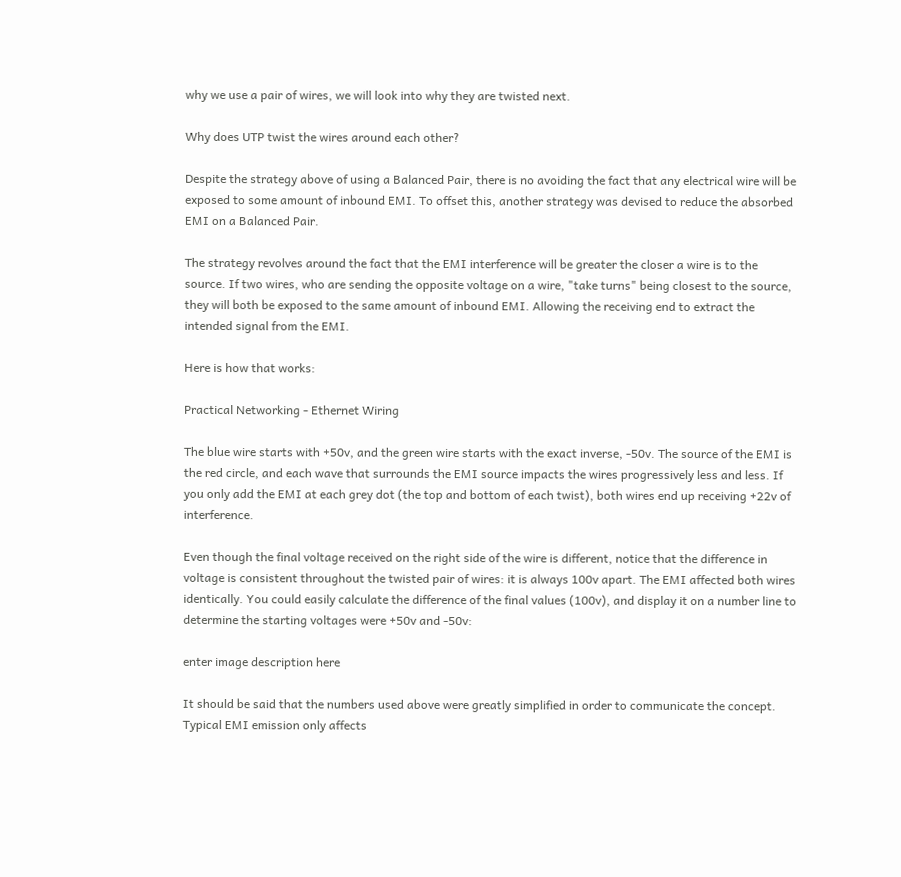why we use a pair of wires, we will look into why they are twisted next.

Why does UTP twist the wires around each other?

Despite the strategy above of using a Balanced Pair, there is no avoiding the fact that any electrical wire will be exposed to some amount of inbound EMI. To offset this, another strategy was devised to reduce the absorbed EMI on a Balanced Pair.

The strategy revolves around the fact that the EMI interference will be greater the closer a wire is to the source. If two wires, who are sending the opposite voltage on a wire, "take turns" being closest to the source, they will both be exposed to the same amount of inbound EMI. Allowing the receiving end to extract the intended signal from the EMI.

Here is how that works:

Practical Networking - Ethernet Wiring

The blue wire starts with +50v, and the green wire starts with the exact inverse, -50v. The source of the EMI is the red circle, and each wave that surrounds the EMI source impacts the wires progressively less and less. If you only add the EMI at each grey dot (the top and bottom of each twist), both wires end up receiving +22v of interference.

Even though the final voltage received on the right side of the wire is different, notice that the difference in voltage is consistent throughout the twisted pair of wires: it is always 100v apart. The EMI affected both wires identically. You could easily calculate the difference of the final values (100v), and display it on a number line to determine the starting voltages were +50v and -50v:

enter image description here

It should be said that the numbers used above were greatly simplified in order to communicate the concept. Typical EMI emission only affects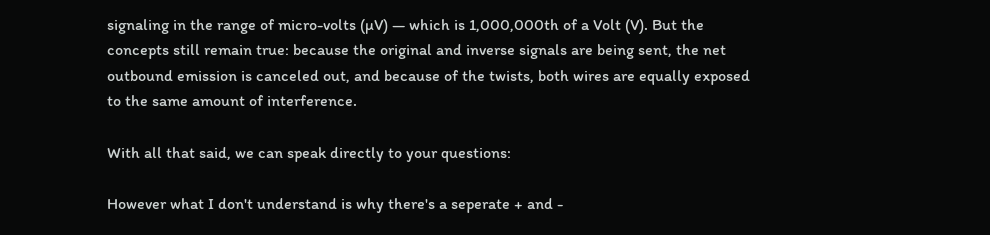signaling in the range of micro-volts (µV) — which is 1,000,000th of a Volt (V). But the concepts still remain true: because the original and inverse signals are being sent, the net outbound emission is canceled out, and because of the twists, both wires are equally exposed to the same amount of interference.

With all that said, we can speak directly to your questions:

However what I don't understand is why there's a seperate + and -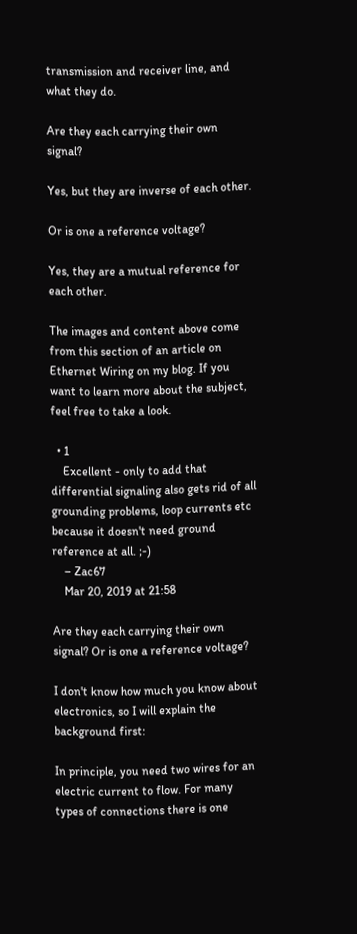transmission and receiver line, and what they do.

Are they each carrying their own signal?

Yes, but they are inverse of each other.

Or is one a reference voltage?

Yes, they are a mutual reference for each other.

The images and content above come from this section of an article on Ethernet Wiring on my blog. If you want to learn more about the subject, feel free to take a look.

  • 1
    Excellent - only to add that differential signaling also gets rid of all grounding problems, loop currents etc because it doesn't need ground reference at all. ;-)
    – Zac67
    Mar 20, 2019 at 21:58

Are they each carrying their own signal? Or is one a reference voltage?

I don't know how much you know about electronics, so I will explain the background first:

In principle, you need two wires for an electric current to flow. For many types of connections there is one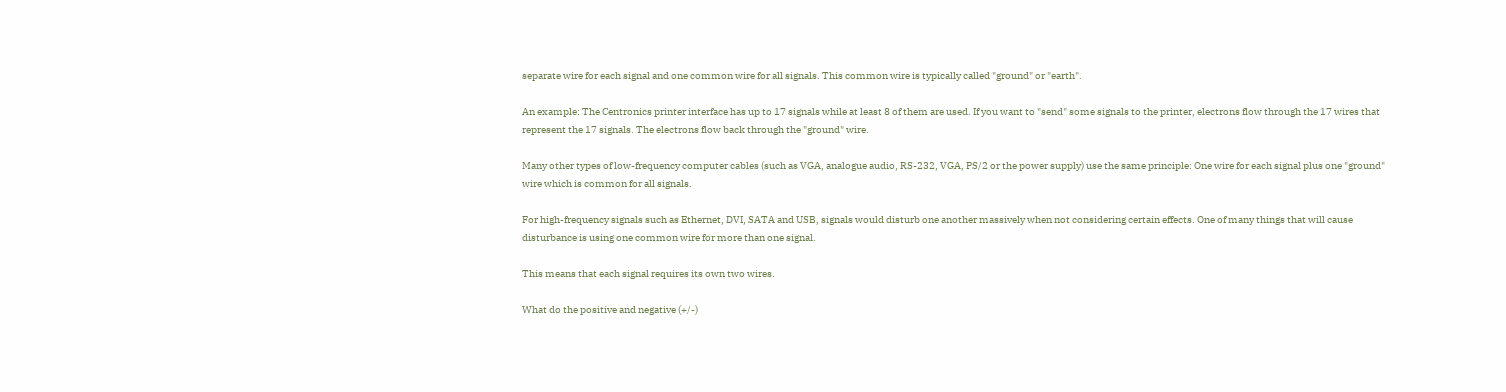separate wire for each signal and one common wire for all signals. This common wire is typically called "ground" or "earth".

An example: The Centronics printer interface has up to 17 signals while at least 8 of them are used. If you want to "send" some signals to the printer, electrons flow through the 17 wires that represent the 17 signals. The electrons flow back through the "ground" wire.

Many other types of low-frequency computer cables (such as VGA, analogue audio, RS-232, VGA, PS/2 or the power supply) use the same principle: One wire for each signal plus one "ground" wire which is common for all signals.

For high-frequency signals such as Ethernet, DVI, SATA and USB, signals would disturb one another massively when not considering certain effects. One of many things that will cause disturbance is using one common wire for more than one signal.

This means that each signal requires its own two wires.

What do the positive and negative (+/-)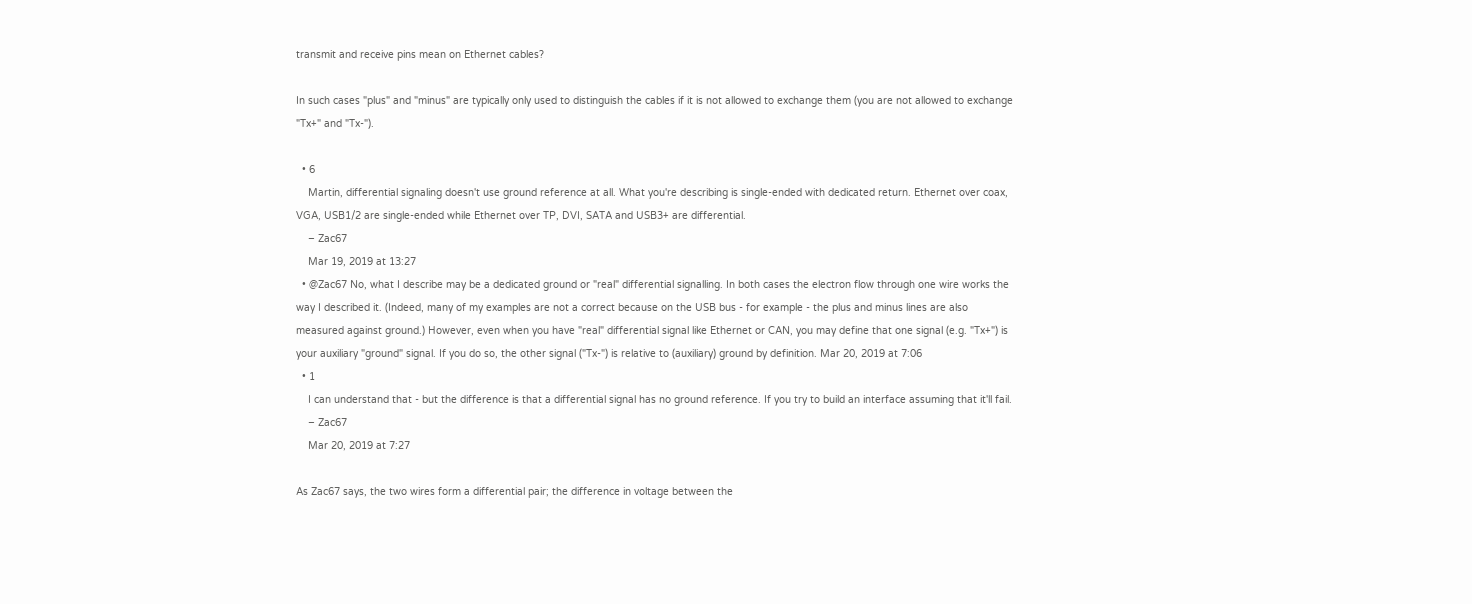transmit and receive pins mean on Ethernet cables?

In such cases "plus" and "minus" are typically only used to distinguish the cables if it is not allowed to exchange them (you are not allowed to exchange "Tx+" and "Tx-").

  • 6
    Martin, differential signaling doesn't use ground reference at all. What you're describing is single-ended with dedicated return. Ethernet over coax, VGA, USB1/2 are single-ended while Ethernet over TP, DVI, SATA and USB3+ are differential.
    – Zac67
    Mar 19, 2019 at 13:27
  • @Zac67 No, what I describe may be a dedicated ground or "real" differential signalling. In both cases the electron flow through one wire works the way I described it. (Indeed, many of my examples are not a correct because on the USB bus - for example - the plus and minus lines are also measured against ground.) However, even when you have "real" differential signal like Ethernet or CAN, you may define that one signal (e.g. "Tx+") is your auxiliary "ground" signal. If you do so, the other signal ("Tx-") is relative to (auxiliary) ground by definition. Mar 20, 2019 at 7:06
  • 1
    I can understand that - but the difference is that a differential signal has no ground reference. If you try to build an interface assuming that it'll fail.
    – Zac67
    Mar 20, 2019 at 7:27

As Zac67 says, the two wires form a differential pair; the difference in voltage between the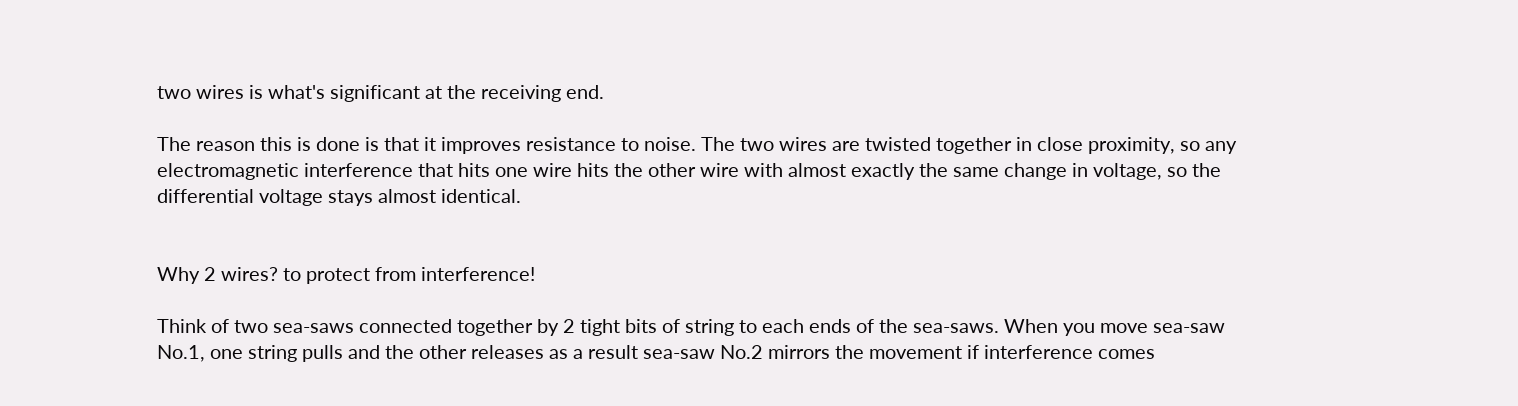two wires is what's significant at the receiving end.

The reason this is done is that it improves resistance to noise. The two wires are twisted together in close proximity, so any electromagnetic interference that hits one wire hits the other wire with almost exactly the same change in voltage, so the differential voltage stays almost identical.


Why 2 wires? to protect from interference!

Think of two sea-saws connected together by 2 tight bits of string to each ends of the sea-saws. When you move sea-saw No.1, one string pulls and the other releases as a result sea-saw No.2 mirrors the movement if interference comes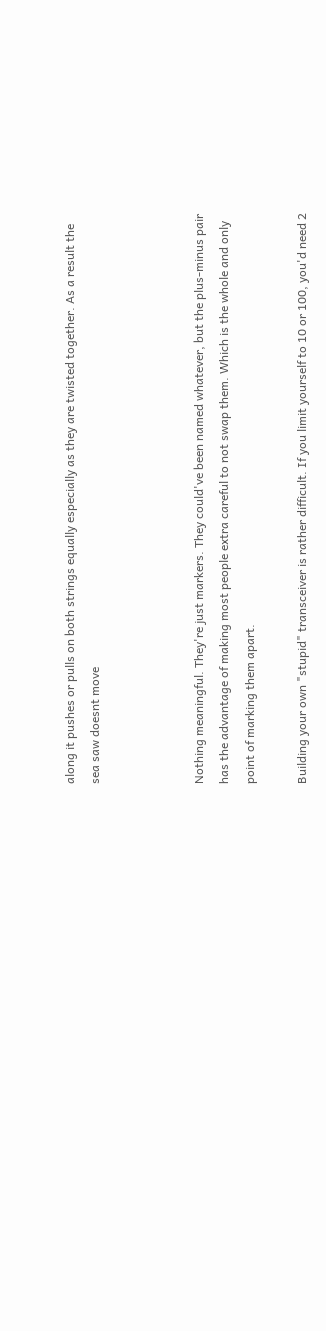along it pushes or pulls on both strings equally especially as they are twisted together. As a result the sea saw doesnt move



Nothing meaningful. They're just markers. They could've been named whatever, but the plus-minus pair has the advantage of making most people extra careful to not swap them. Which is the whole and only point of marking them apart.

Building your own "stupid" transceiver is rather difficult. If you limit yourself to 10 or 100, you'd need 2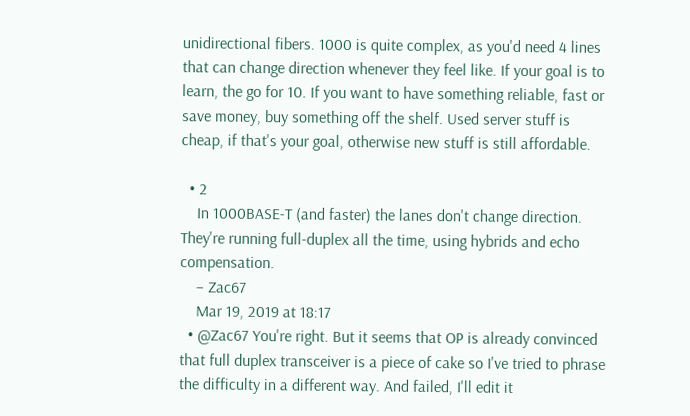unidirectional fibers. 1000 is quite complex, as you'd need 4 lines that can change direction whenever they feel like. If your goal is to learn, the go for 10. If you want to have something reliable, fast or save money, buy something off the shelf. Used server stuff is cheap, if that's your goal, otherwise new stuff is still affordable.

  • 2
    In 1000BASE-T (and faster) the lanes don't change direction. They're running full-duplex all the time, using hybrids and echo compensation.
    – Zac67
    Mar 19, 2019 at 18:17
  • @Zac67 You're right. But it seems that OP is already convinced that full duplex transceiver is a piece of cake so I've tried to phrase the difficulty in a different way. And failed, I'll edit it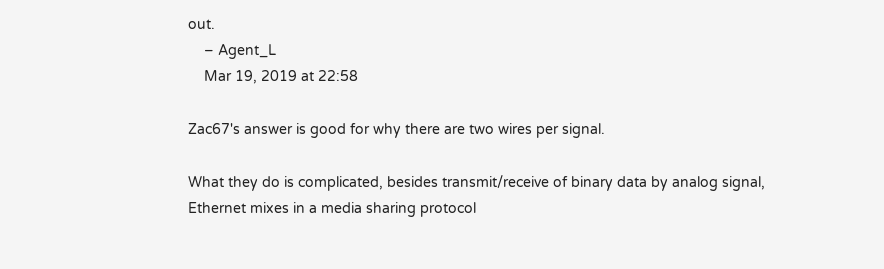out.
    – Agent_L
    Mar 19, 2019 at 22:58

Zac67's answer is good for why there are two wires per signal.

What they do is complicated, besides transmit/receive of binary data by analog signal, Ethernet mixes in a media sharing protocol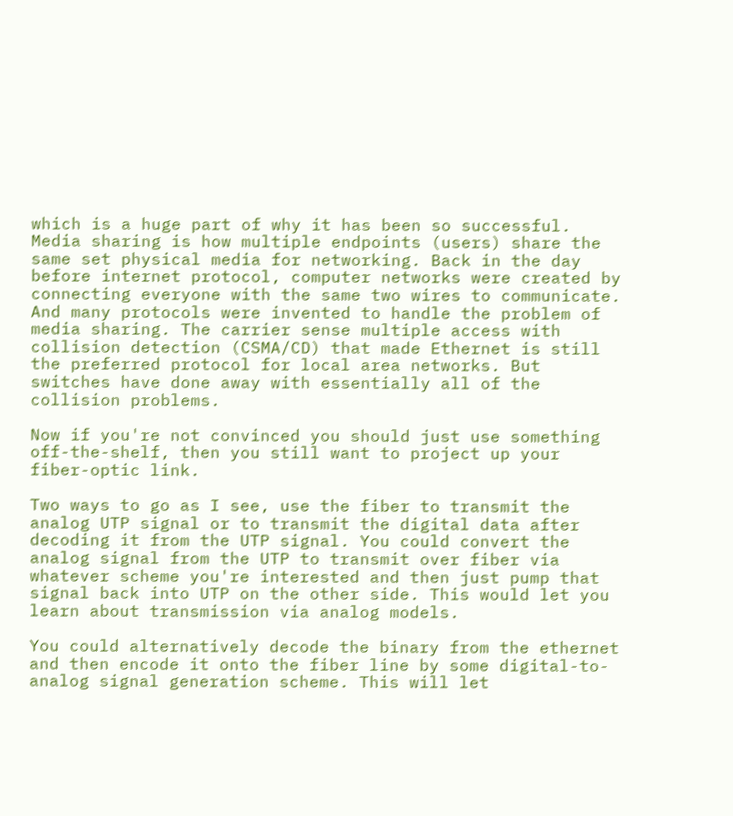which is a huge part of why it has been so successful. Media sharing is how multiple endpoints (users) share the same set physical media for networking. Back in the day before internet protocol, computer networks were created by connecting everyone with the same two wires to communicate. And many protocols were invented to handle the problem of media sharing. The carrier sense multiple access with collision detection (CSMA/CD) that made Ethernet is still the preferred protocol for local area networks. But switches have done away with essentially all of the collision problems.

Now if you're not convinced you should just use something off-the-shelf, then you still want to project up your fiber-optic link.

Two ways to go as I see, use the fiber to transmit the analog UTP signal or to transmit the digital data after decoding it from the UTP signal. You could convert the analog signal from the UTP to transmit over fiber via whatever scheme you're interested and then just pump that signal back into UTP on the other side. This would let you learn about transmission via analog models.

You could alternatively decode the binary from the ethernet and then encode it onto the fiber line by some digital-to-analog signal generation scheme. This will let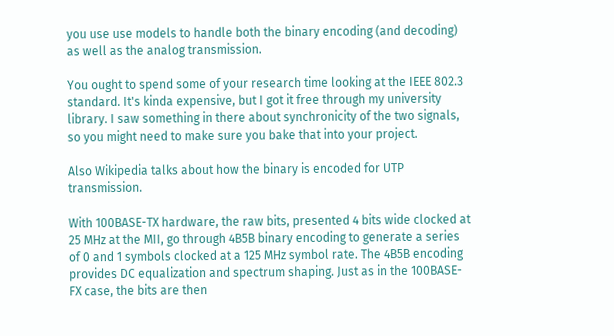you use use models to handle both the binary encoding (and decoding) as well as the analog transmission.

You ought to spend some of your research time looking at the IEEE 802.3 standard. It's kinda expensive, but I got it free through my university library. I saw something in there about synchronicity of the two signals, so you might need to make sure you bake that into your project.

Also Wikipedia talks about how the binary is encoded for UTP transmission.

With 100BASE-TX hardware, the raw bits, presented 4 bits wide clocked at 25 MHz at the MII, go through 4B5B binary encoding to generate a series of 0 and 1 symbols clocked at a 125 MHz symbol rate. The 4B5B encoding provides DC equalization and spectrum shaping. Just as in the 100BASE-FX case, the bits are then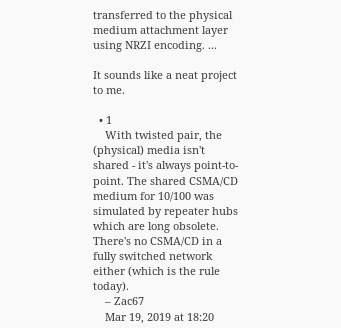transferred to the physical medium attachment layer using NRZI encoding. ...

It sounds like a neat project to me.

  • 1
    With twisted pair, the (physical) media isn't shared - it's always point-to-point. The shared CSMA/CD medium for 10/100 was simulated by repeater hubs which are long obsolete. There's no CSMA/CD in a fully switched network either (which is the rule today).
    – Zac67
    Mar 19, 2019 at 18:20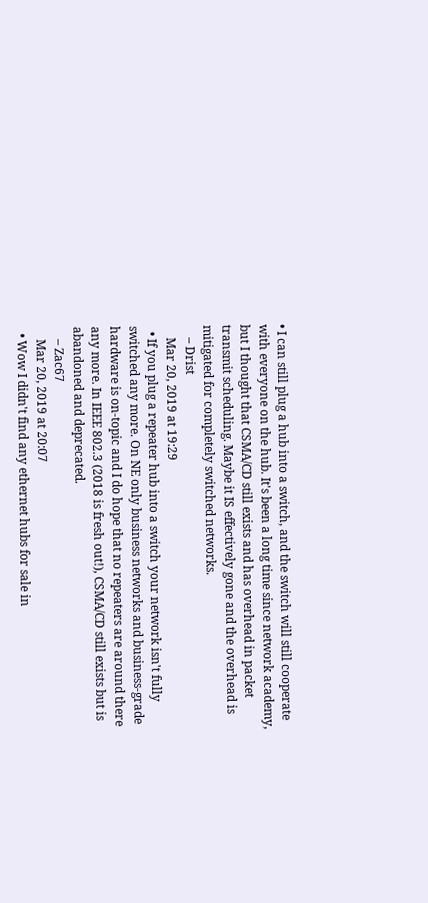• I can still plug a hub into a switch, and the switch will still cooperate with everyone on the hub. It's been a long time since network academy, but I thought that CSMA/CD still exists and has overhead in packet transmit scheduling. Maybe it IS effectively gone and the overhead is mitigated for completely switched networks.
    – Drist
    Mar 20, 2019 at 19:29
  • If you plug a repeater hub into a switch your network isn't fully switched any more. On NE only business networks and business-grade hardware is on-topic and I do hope that no repeaters are around there any more. In IEEE 802.3 (2018 is fresh out!), CSMA/CD still exists but is abandoned and deprecated.
    – Zac67
    Mar 20, 2019 at 20:07
  • Wow I didn't find any ethernet hubs for sale in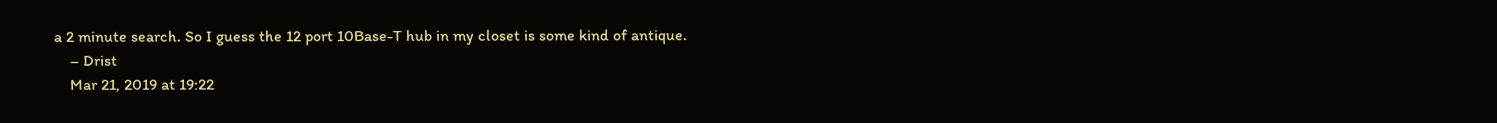a 2 minute search. So I guess the 12 port 10Base-T hub in my closet is some kind of antique.
    – Drist
    Mar 21, 2019 at 19:22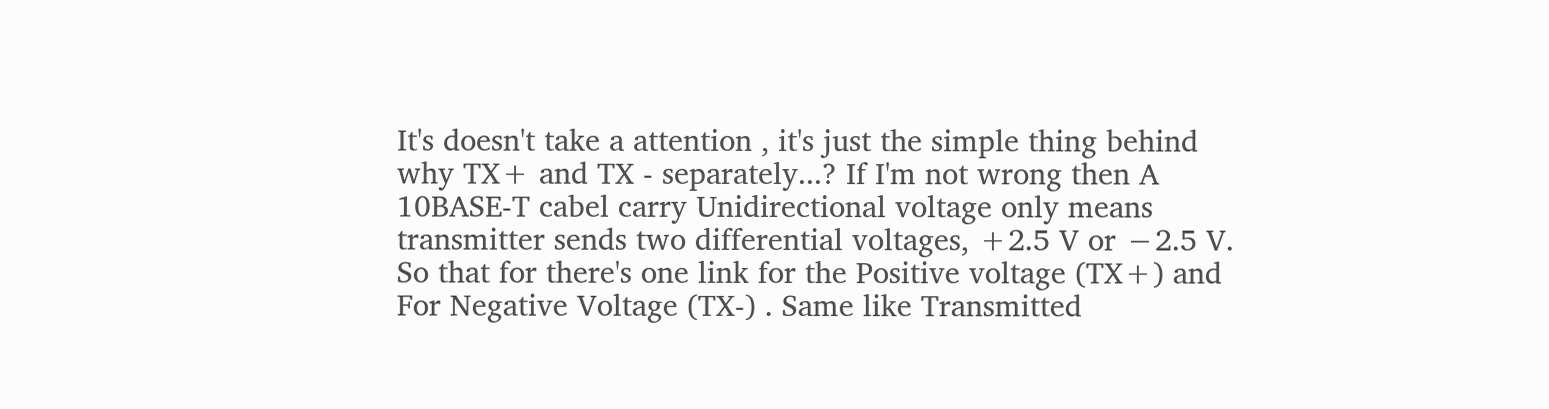It's doesn't take a attention , it's just the simple thing behind why TX+ and TX - separately...? If I'm not wrong then A 10BASE-T cabel carry Unidirectional voltage only means transmitter sends two differential voltages, +2.5 V or −2.5 V. So that for there's one link for the Positive voltage (TX+) and For Negative Voltage (TX-) . Same like Transmitted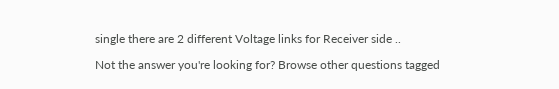single there are 2 different Voltage links for Receiver side ..

Not the answer you're looking for? Browse other questions tagged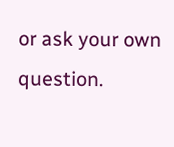or ask your own question.